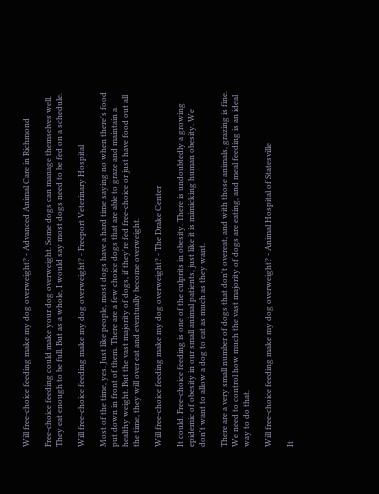Will free-choice feeding make my dog overweight? - Advanced Animal Care in Richmond

Free-choice feeding could make your dog overweight. Some dogs can manage themselves well. They eat enough to be full. But as a whole, I would say most dogs need to be fed on a schedule.

Will free-choice feeding make my dog overweight? - Freeport Veterinary Hospital

Most of the time, yes. Just like people, most dogs have a hard time saying no when there's food put down in front of them. There are a few choice dogs that are able to graze and maintain a healthy weight. But the vast majority of dogs, if they're fed free-choice or just have food out all the time, they will over eat and eventually become overweight.

Will free-choice feeding make my dog overweight? - The Drake Center

It could. Free-choice feeding is one of the culprits in obesity. There is undoubtedly a growing epidemic of obesity in our small animal patients, just like it is mimicking human obesity. We don't want to allow a dog to eat as much as they want.

There are a very small number of dogs that don't overeat, and with those animals, grazing is fine. We need to control how much the vast majority of dogs are eating, and meal feeding is an ideal way to do that.

Will free-choice feeding make my dog overweight? - Animal Hospital of Statesville

It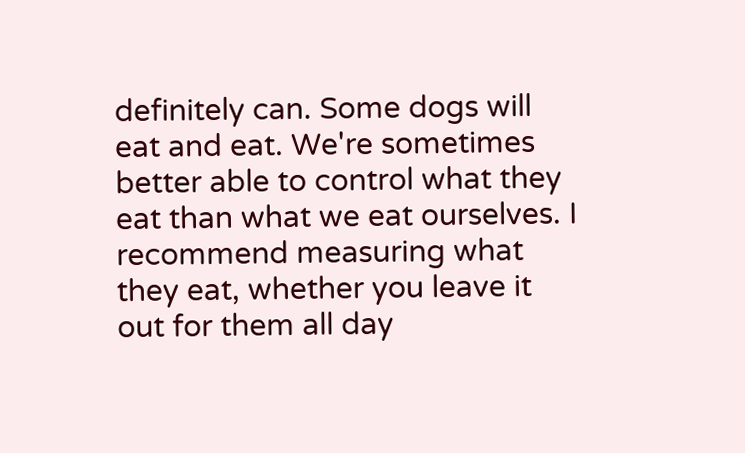definitely can. Some dogs will eat and eat. We're sometimes better able to control what they eat than what we eat ourselves. I recommend measuring what they eat, whether you leave it out for them all day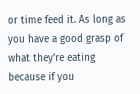or time feed it. As long as you have a good grasp of what they're eating because if you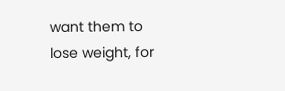want them to lose weight, for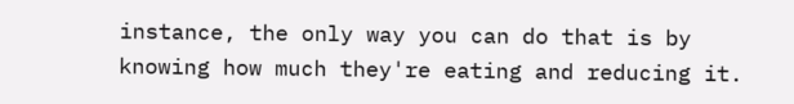instance, the only way you can do that is by knowing how much they're eating and reducing it.